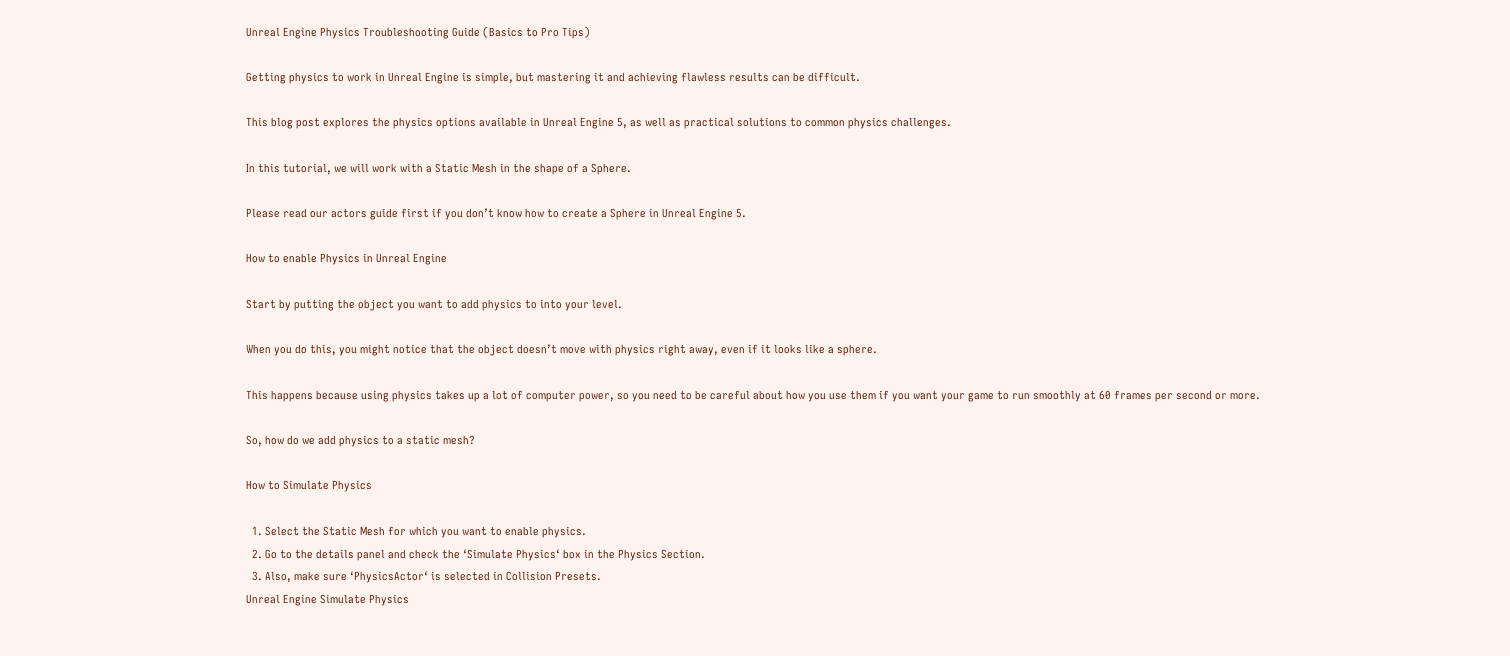Unreal Engine Physics Troubleshooting Guide (Basics to Pro Tips)

Getting physics to work in Unreal Engine is simple, but mastering it and achieving flawless results can be difficult.

This blog post explores the physics options available in Unreal Engine 5, as well as practical solutions to common physics challenges.

In this tutorial, we will work with a Static Mesh in the shape of a Sphere.

Please read our actors guide first if you don’t know how to create a Sphere in Unreal Engine 5.

How to enable Physics in Unreal Engine

Start by putting the object you want to add physics to into your level.

When you do this, you might notice that the object doesn’t move with physics right away, even if it looks like a sphere.

This happens because using physics takes up a lot of computer power, so you need to be careful about how you use them if you want your game to run smoothly at 60 frames per second or more.

So, how do we add physics to a static mesh?

How to Simulate Physics

  1. Select the Static Mesh for which you want to enable physics.
  2. Go to the details panel and check the ‘Simulate Physics‘ box in the Physics Section.
  3. Also, make sure ‘PhysicsActor‘ is selected in Collision Presets.
Unreal Engine Simulate Physics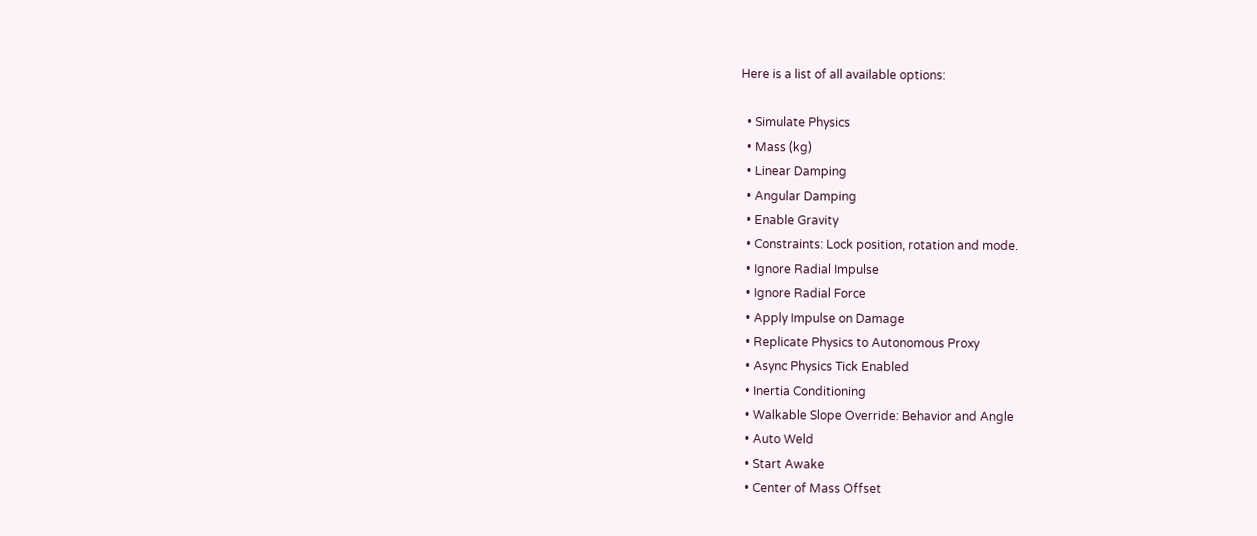Here is a list of all available options:

  • Simulate Physics
  • Mass (kg)
  • Linear Damping
  • Angular Damping
  • Enable Gravity
  • Constraints: Lock position, rotation and mode.
  • Ignore Radial Impulse
  • Ignore Radial Force
  • Apply Impulse on Damage
  • Replicate Physics to Autonomous Proxy
  • Async Physics Tick Enabled
  • Inertia Conditioning
  • Walkable Slope Override: Behavior and Angle
  • Auto Weld
  • Start Awake
  • Center of Mass Offset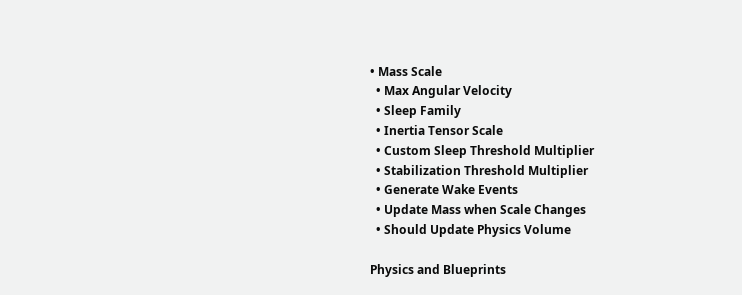• Mass Scale
  • Max Angular Velocity
  • Sleep Family
  • Inertia Tensor Scale
  • Custom Sleep Threshold Multiplier
  • Stabilization Threshold Multiplier
  • Generate Wake Events
  • Update Mass when Scale Changes
  • Should Update Physics Volume

Physics and Blueprints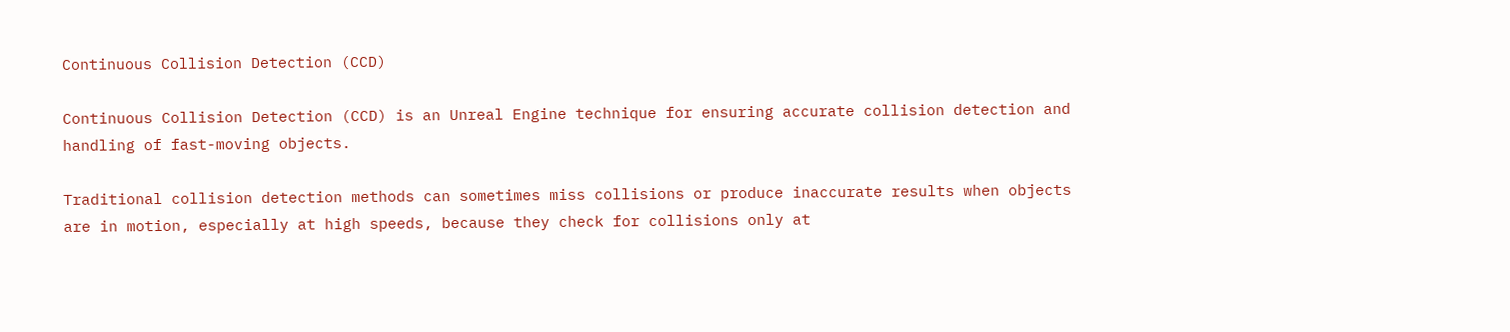Continuous Collision Detection (CCD)

Continuous Collision Detection (CCD) is an Unreal Engine technique for ensuring accurate collision detection and handling of fast-moving objects.

Traditional collision detection methods can sometimes miss collisions or produce inaccurate results when objects are in motion, especially at high speeds, because they check for collisions only at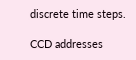discrete time steps.

CCD addresses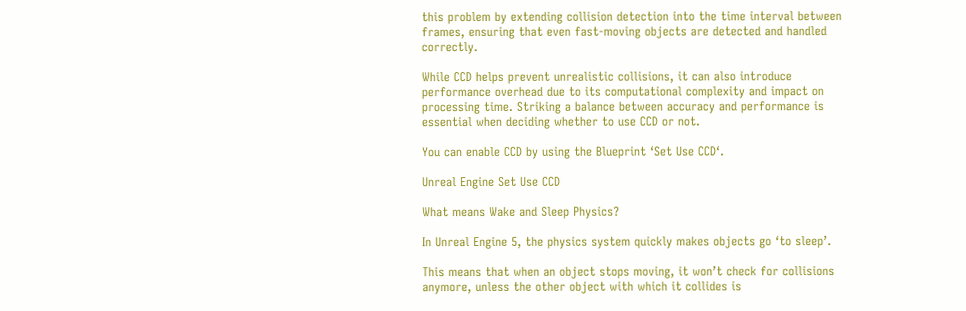this problem by extending collision detection into the time interval between frames, ensuring that even fast-moving objects are detected and handled correctly.

While CCD helps prevent unrealistic collisions, it can also introduce performance overhead due to its computational complexity and impact on processing time. Striking a balance between accuracy and performance is essential when deciding whether to use CCD or not.

You can enable CCD by using the Blueprint ‘Set Use CCD‘.

Unreal Engine Set Use CCD

What means Wake and Sleep Physics?

In Unreal Engine 5, the physics system quickly makes objects go ‘to sleep’.

This means that when an object stops moving, it won’t check for collisions anymore, unless the other object with which it collides is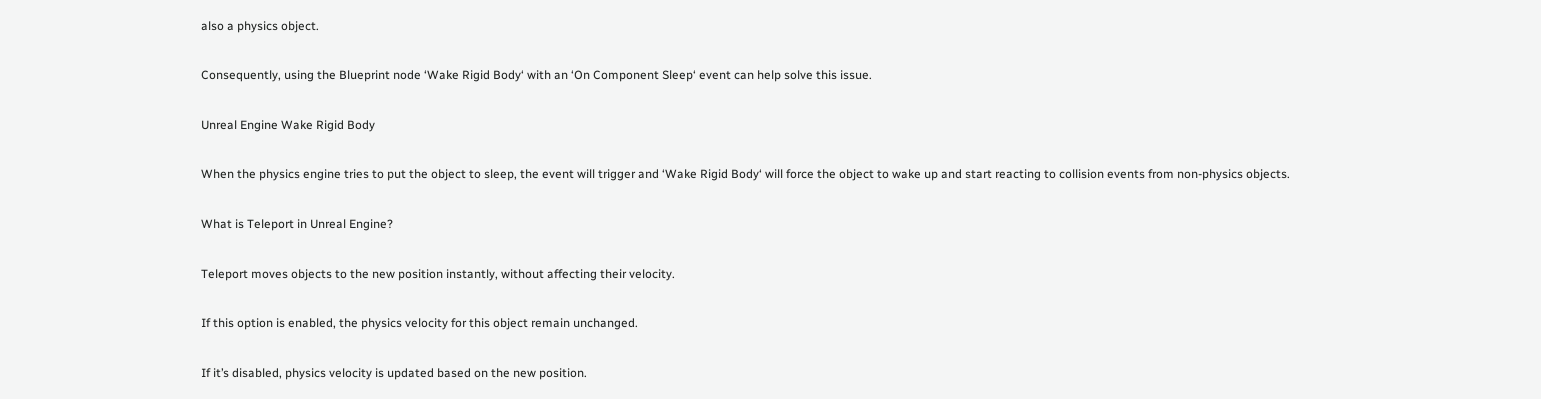also a physics object.

Consequently, using the Blueprint node ‘Wake Rigid Body‘ with an ‘On Component Sleep‘ event can help solve this issue.

Unreal Engine Wake Rigid Body

When the physics engine tries to put the object to sleep, the event will trigger and ‘Wake Rigid Body‘ will force the object to wake up and start reacting to collision events from non-physics objects.

What is Teleport in Unreal Engine?

Teleport moves objects to the new position instantly, without affecting their velocity.

If this option is enabled, the physics velocity for this object remain unchanged.

If it’s disabled, physics velocity is updated based on the new position.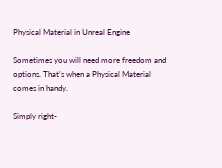Physical Material in Unreal Engine

Sometimes you will need more freedom and options. That’s when a Physical Material comes in handy.

Simply right-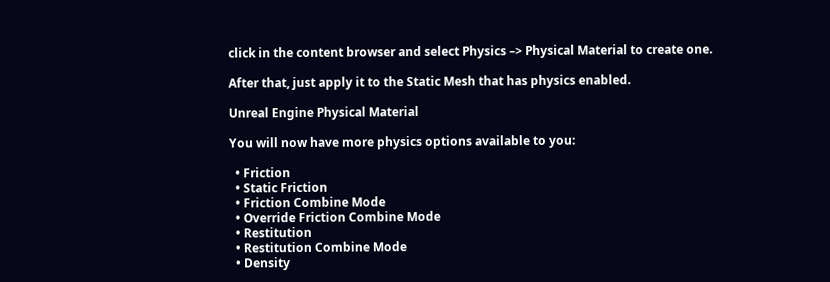click in the content browser and select Physics –> Physical Material to create one.

After that, just apply it to the Static Mesh that has physics enabled.

Unreal Engine Physical Material

You will now have more physics options available to you:

  • Friction
  • Static Friction
  • Friction Combine Mode
  • Override Friction Combine Mode
  • Restitution
  • Restitution Combine Mode
  • Density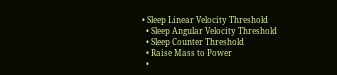• Sleep Linear Velocity Threshold
  • Sleep Angular Velocity Threshold
  • Sleep Counter Threshold
  • Raise Mass to Power
  •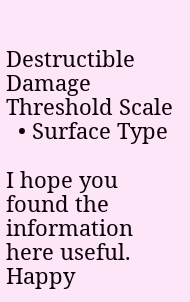Destructible Damage Threshold Scale
  • Surface Type

I hope you found the information here useful. Happy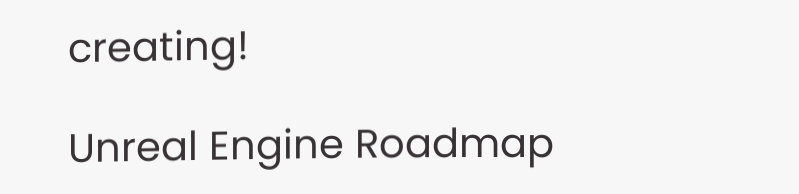creating!

Unreal Engine Roadmap